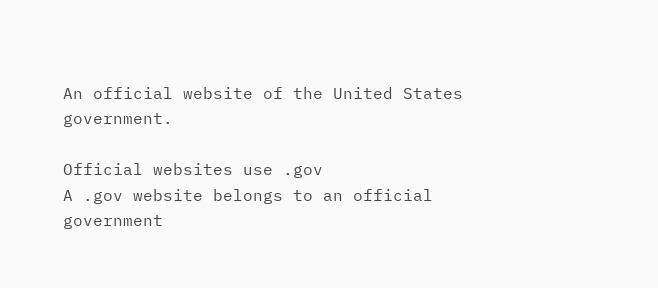An official website of the United States government.

Official websites use .gov
A .gov website belongs to an official government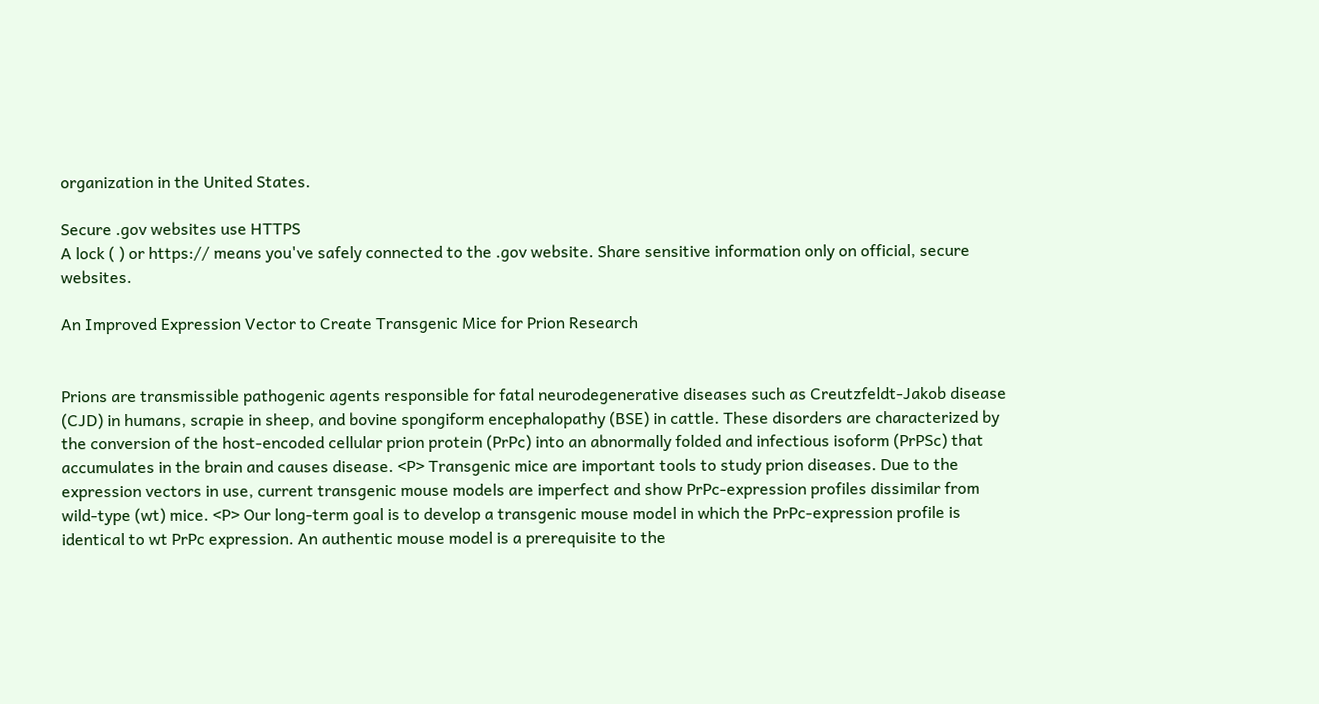organization in the United States.

Secure .gov websites use HTTPS
A lock ( ) or https:// means you've safely connected to the .gov website. Share sensitive information only on official, secure websites.

An Improved Expression Vector to Create Transgenic Mice for Prion Research


Prions are transmissible pathogenic agents responsible for fatal neurodegenerative diseases such as Creutzfeldt-Jakob disease (CJD) in humans, scrapie in sheep, and bovine spongiform encephalopathy (BSE) in cattle. These disorders are characterized by the conversion of the host-encoded cellular prion protein (PrPc) into an abnormally folded and infectious isoform (PrPSc) that accumulates in the brain and causes disease. <P> Transgenic mice are important tools to study prion diseases. Due to the expression vectors in use, current transgenic mouse models are imperfect and show PrPc-expression profiles dissimilar from wild-type (wt) mice. <P> Our long-term goal is to develop a transgenic mouse model in which the PrPc-expression profile is identical to wt PrPc expression. An authentic mouse model is a prerequisite to the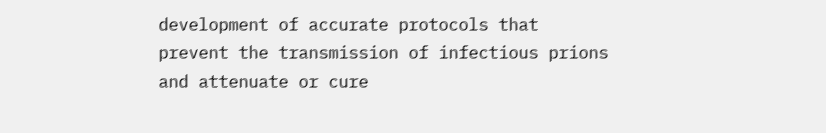development of accurate protocols that prevent the transmission of infectious prions and attenuate or cure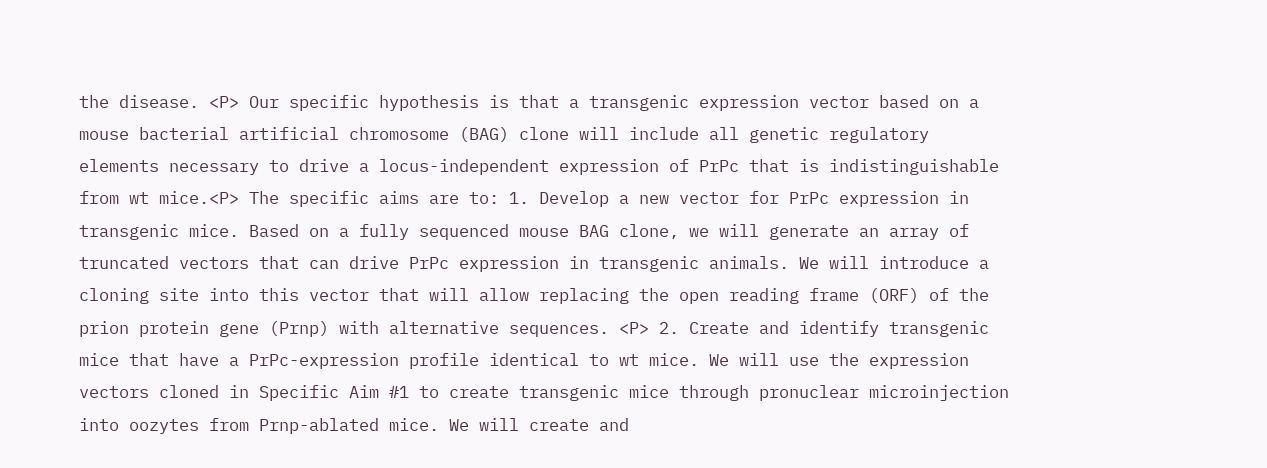the disease. <P> Our specific hypothesis is that a transgenic expression vector based on a mouse bacterial artificial chromosome (BAG) clone will include all genetic regulatory elements necessary to drive a locus-independent expression of PrPc that is indistinguishable from wt mice.<P> The specific aims are to: 1. Develop a new vector for PrPc expression in transgenic mice. Based on a fully sequenced mouse BAG clone, we will generate an array of truncated vectors that can drive PrPc expression in transgenic animals. We will introduce a cloning site into this vector that will allow replacing the open reading frame (ORF) of the prion protein gene (Prnp) with alternative sequences. <P> 2. Create and identify transgenic mice that have a PrPc-expression profile identical to wt mice. We will use the expression vectors cloned in Specific Aim #1 to create transgenic mice through pronuclear microinjection into oozytes from Prnp-ablated mice. We will create and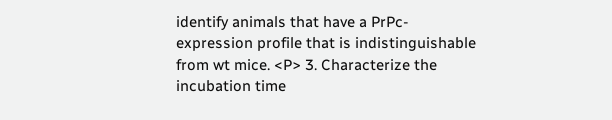identify animals that have a PrPc- expression profile that is indistinguishable from wt mice. <P> 3. Characterize the incubation time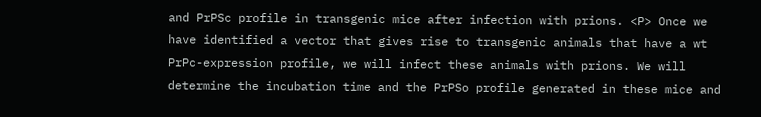and PrPSc profile in transgenic mice after infection with prions. <P> Once we have identified a vector that gives rise to transgenic animals that have a wt PrPc-expression profile, we will infect these animals with prions. We will determine the incubation time and the PrPSo profile generated in these mice and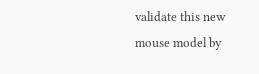validate this new mouse model by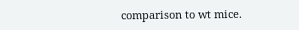comparison to wt mice.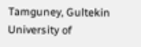Tamguney, Gultekin
University of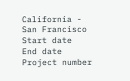California - San Francisco
Start date
End date
Project number